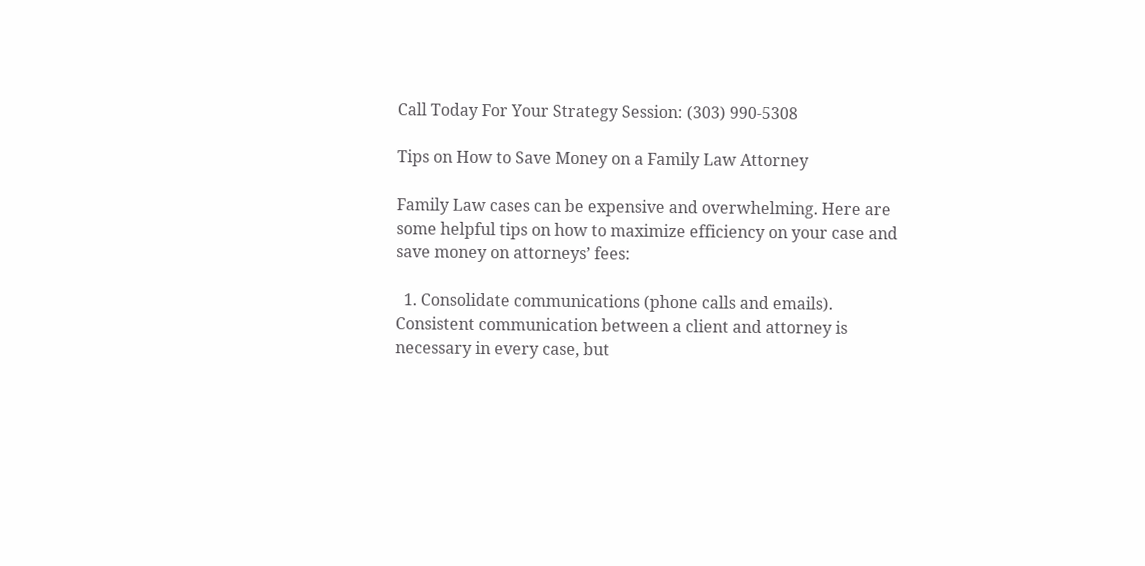Call Today For Your Strategy Session: (303) 990-5308

Tips on How to Save Money on a Family Law Attorney

Family Law cases can be expensive and overwhelming. Here are some helpful tips on how to maximize efficiency on your case and save money on attorneys’ fees:

  1. Consolidate communications (phone calls and emails). Consistent communication between a client and attorney is necessary in every case, but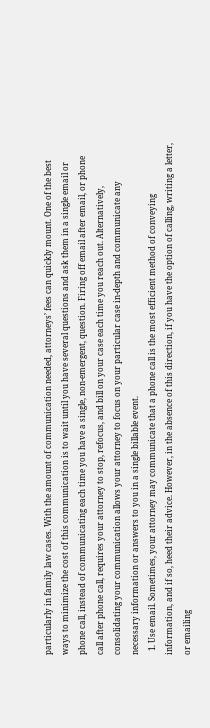particularly in family law cases. With the amount of communication needed, attorneys’ fees can quickly mount. One of the best ways to minimize the cost of this communication is to wait until you have several questions and ask them in a single email or phone call, instead of communicating each time you have a single, non-emergent, question. Firing off email after email, or phone call after phone call, requires your attorney to stop, refocus, and bill on your case each time you reach out. Alternatively, consolidating your communication allows your attorney to focus on your particular case in-depth and communicate any necessary information or answers to you in a single billable event.
  1. Use email. Sometimes, your attorney may communicate that a phone call is the most efficient method of conveying information, and if so, heed their advice. However, in the absence of this direction, if you have the option of calling, writing a letter, or emailing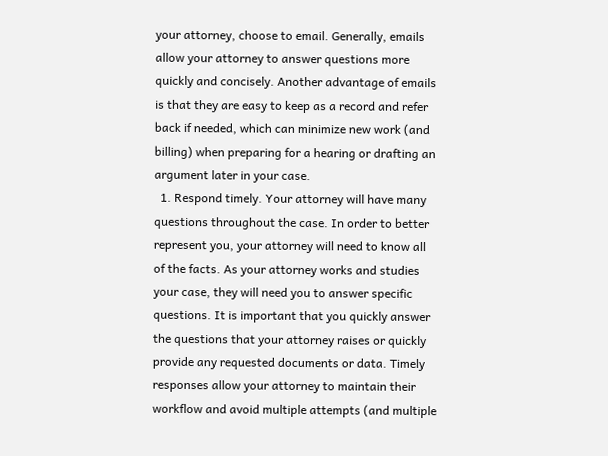your attorney, choose to email. Generally, emails allow your attorney to answer questions more quickly and concisely. Another advantage of emails is that they are easy to keep as a record and refer back if needed, which can minimize new work (and billing) when preparing for a hearing or drafting an argument later in your case.
  1. Respond timely. Your attorney will have many questions throughout the case. In order to better represent you, your attorney will need to know all of the facts. As your attorney works and studies your case, they will need you to answer specific questions. It is important that you quickly answer the questions that your attorney raises or quickly provide any requested documents or data. Timely responses allow your attorney to maintain their workflow and avoid multiple attempts (and multiple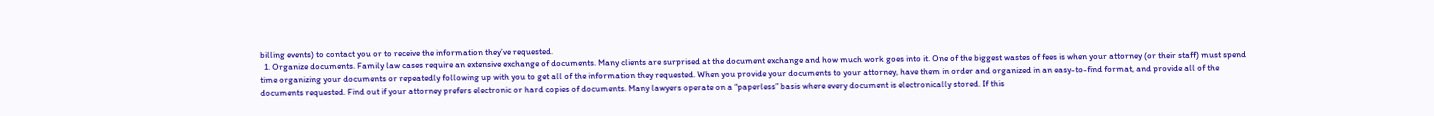billing events) to contact you or to receive the information they’ve requested.
  1. Organize documents. Family law cases require an extensive exchange of documents. Many clients are surprised at the document exchange and how much work goes into it. One of the biggest wastes of fees is when your attorney (or their staff) must spend time organizing your documents or repeatedly following up with you to get all of the information they requested. When you provide your documents to your attorney, have them in order and organized in an easy-to-find format, and provide all of the documents requested. Find out if your attorney prefers electronic or hard copies of documents. Many lawyers operate on a “paperless” basis where every document is electronically stored. If this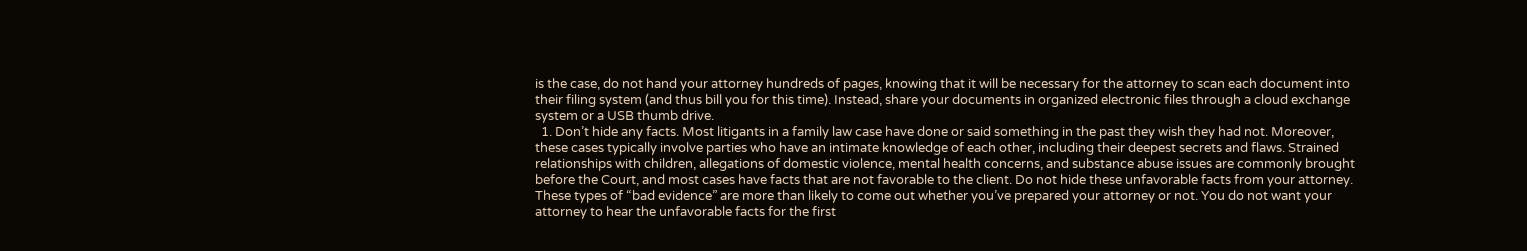is the case, do not hand your attorney hundreds of pages, knowing that it will be necessary for the attorney to scan each document into their filing system (and thus bill you for this time). Instead, share your documents in organized electronic files through a cloud exchange system or a USB thumb drive.
  1. Don’t hide any facts. Most litigants in a family law case have done or said something in the past they wish they had not. Moreover, these cases typically involve parties who have an intimate knowledge of each other, including their deepest secrets and flaws. Strained relationships with children, allegations of domestic violence, mental health concerns, and substance abuse issues are commonly brought before the Court, and most cases have facts that are not favorable to the client. Do not hide these unfavorable facts from your attorney. These types of “bad evidence” are more than likely to come out whether you’ve prepared your attorney or not. You do not want your attorney to hear the unfavorable facts for the first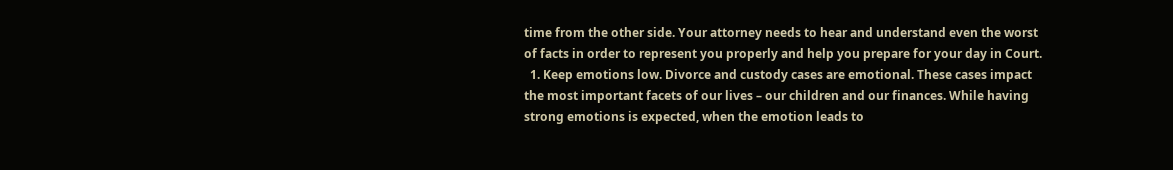time from the other side. Your attorney needs to hear and understand even the worst of facts in order to represent you properly and help you prepare for your day in Court.
  1. Keep emotions low. Divorce and custody cases are emotional. These cases impact the most important facets of our lives – our children and our finances. While having strong emotions is expected, when the emotion leads to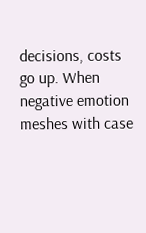decisions, costs go up. When negative emotion meshes with case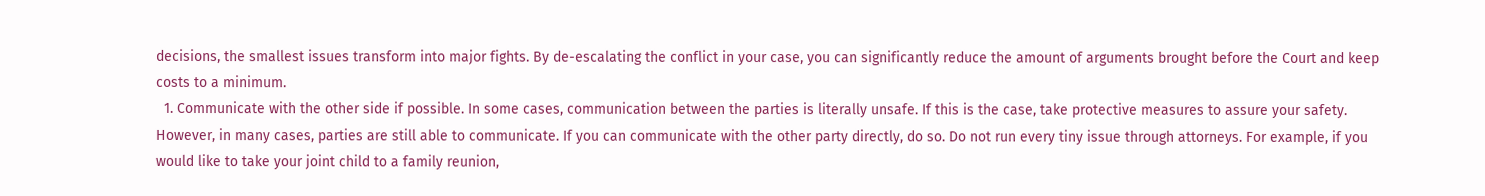decisions, the smallest issues transform into major fights. By de-escalating the conflict in your case, you can significantly reduce the amount of arguments brought before the Court and keep costs to a minimum.
  1. Communicate with the other side if possible. In some cases, communication between the parties is literally unsafe. If this is the case, take protective measures to assure your safety. However, in many cases, parties are still able to communicate. If you can communicate with the other party directly, do so. Do not run every tiny issue through attorneys. For example, if you would like to take your joint child to a family reunion,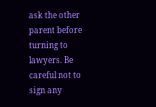ask the other parent before turning to lawyers. Be careful not to sign any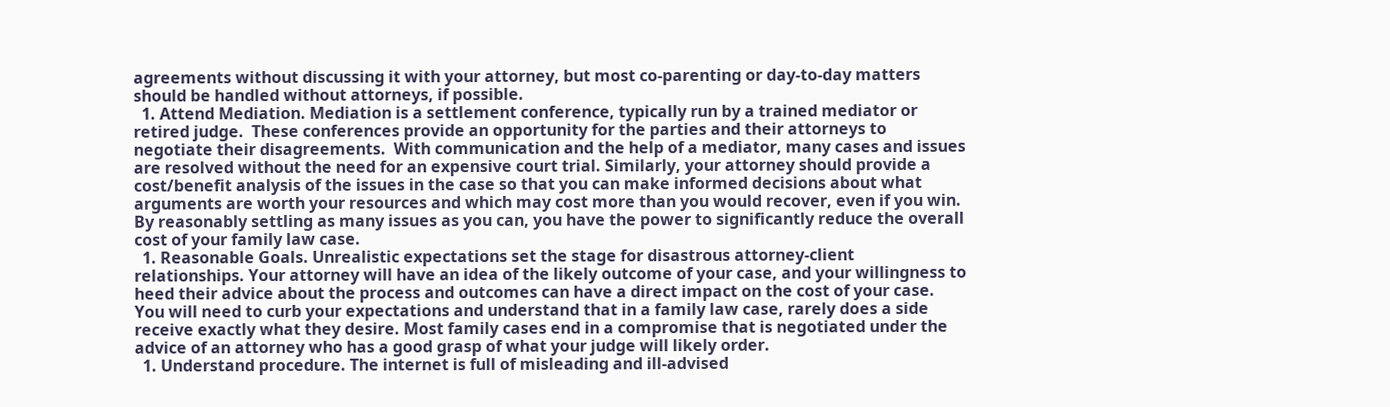agreements without discussing it with your attorney, but most co-parenting or day-to-day matters should be handled without attorneys, if possible.
  1. Attend Mediation. Mediation is a settlement conference, typically run by a trained mediator or retired judge.  These conferences provide an opportunity for the parties and their attorneys to negotiate their disagreements.  With communication and the help of a mediator, many cases and issues are resolved without the need for an expensive court trial. Similarly, your attorney should provide a cost/benefit analysis of the issues in the case so that you can make informed decisions about what arguments are worth your resources and which may cost more than you would recover, even if you win. By reasonably settling as many issues as you can, you have the power to significantly reduce the overall cost of your family law case.
  1. Reasonable Goals. Unrealistic expectations set the stage for disastrous attorney-client relationships. Your attorney will have an idea of the likely outcome of your case, and your willingness to heed their advice about the process and outcomes can have a direct impact on the cost of your case. You will need to curb your expectations and understand that in a family law case, rarely does a side receive exactly what they desire. Most family cases end in a compromise that is negotiated under the advice of an attorney who has a good grasp of what your judge will likely order.
  1. Understand procedure. The internet is full of misleading and ill-advised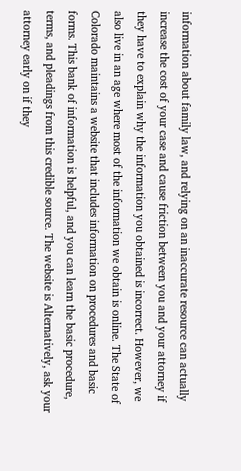information about family law, and relying on an inaccurate resource can actually increase the cost of your case and cause friction between you and your attorney if they have to explain why the information you obtained is incorrect. However, we also live in an age where most of the information we obtain is online. The State of Colorado maintains a website that includes information on procedures and basic forms. This bank of information is helpful, and you can learn the basic procedure, terms, and pleadings from this credible source. The website is Alternatively, ask your attorney early on if they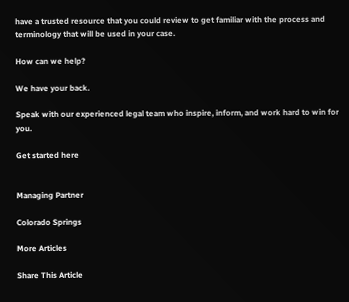have a trusted resource that you could review to get familiar with the process and terminology that will be used in your case.

How can we help?

We have your back.

Speak with our experienced legal team who inspire, inform, and work hard to win for you.

Get started here


Managing Partner

Colorado Springs

More Articles

Share This Article